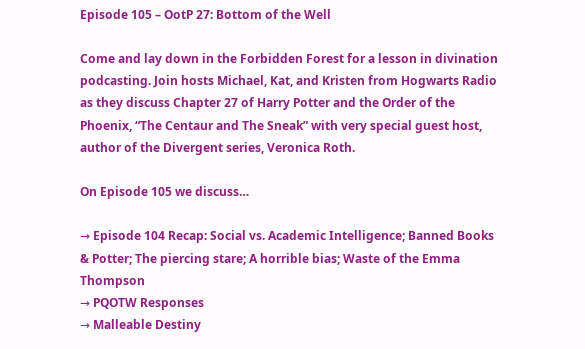Episode 105 – OotP 27: Bottom of the Well

Come and lay down in the Forbidden Forest for a lesson in divination podcasting. Join hosts Michael, Kat, and Kristen from Hogwarts Radio as they discuss Chapter 27 of Harry Potter and the Order of the Phoenix, “The Centaur and The Sneak” with very special guest host, author of the Divergent series, Veronica Roth.

On Episode 105 we discuss…

→ Episode 104 Recap: Social vs. Academic Intelligence; Banned Books & Potter; The piercing stare; A horrible bias; Waste of the Emma Thompson
→ PQOTW Responses
→ Malleable Destiny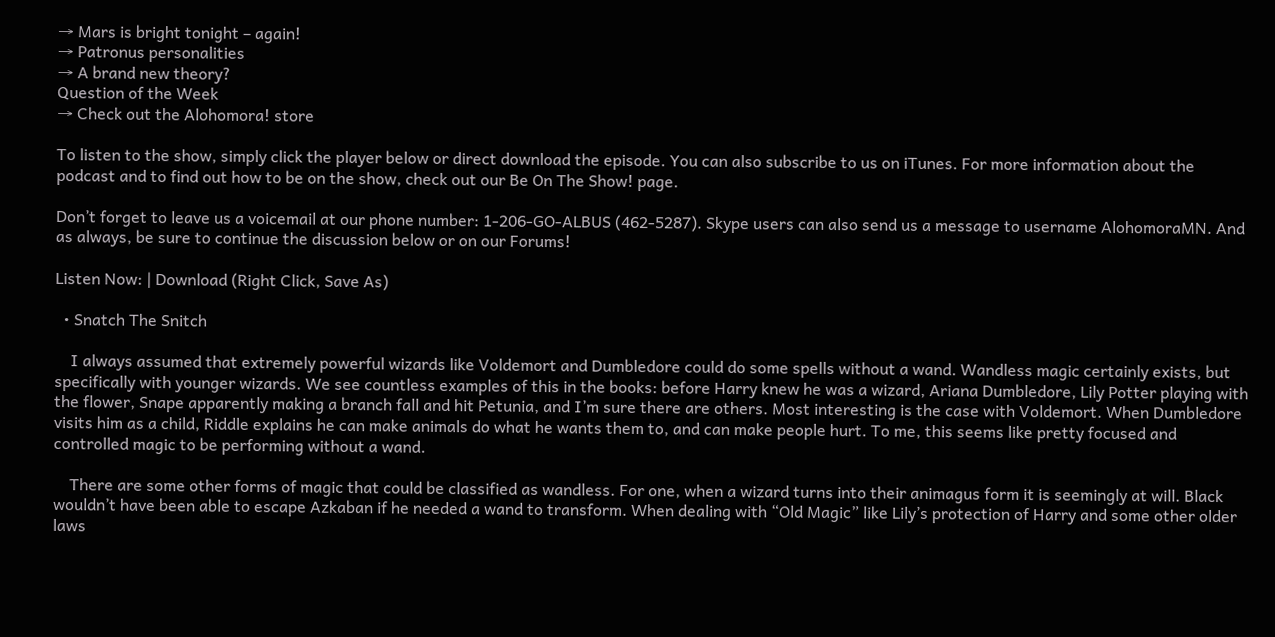→ Mars is bright tonight – again!
→ Patronus personalities
→ A brand new theory?
Question of the Week
→ Check out the Alohomora! store

To listen to the show, simply click the player below or direct download the episode. You can also subscribe to us on iTunes. For more information about the podcast and to find out how to be on the show, check out our Be On The Show! page.

Don’t forget to leave us a voicemail at our phone number: 1-206-GO-ALBUS (462-5287). Skype users can also send us a message to username AlohomoraMN. And as always, be sure to continue the discussion below or on our Forums!

Listen Now: | Download (Right Click, Save As)

  • Snatch The Snitch

    I always assumed that extremely powerful wizards like Voldemort and Dumbledore could do some spells without a wand. Wandless magic certainly exists, but specifically with younger wizards. We see countless examples of this in the books: before Harry knew he was a wizard, Ariana Dumbledore, Lily Potter playing with the flower, Snape apparently making a branch fall and hit Petunia, and I’m sure there are others. Most interesting is the case with Voldemort. When Dumbledore visits him as a child, Riddle explains he can make animals do what he wants them to, and can make people hurt. To me, this seems like pretty focused and controlled magic to be performing without a wand.

    There are some other forms of magic that could be classified as wandless. For one, when a wizard turns into their animagus form it is seemingly at will. Black wouldn’t have been able to escape Azkaban if he needed a wand to transform. When dealing with “Old Magic” like Lily’s protection of Harry and some other older laws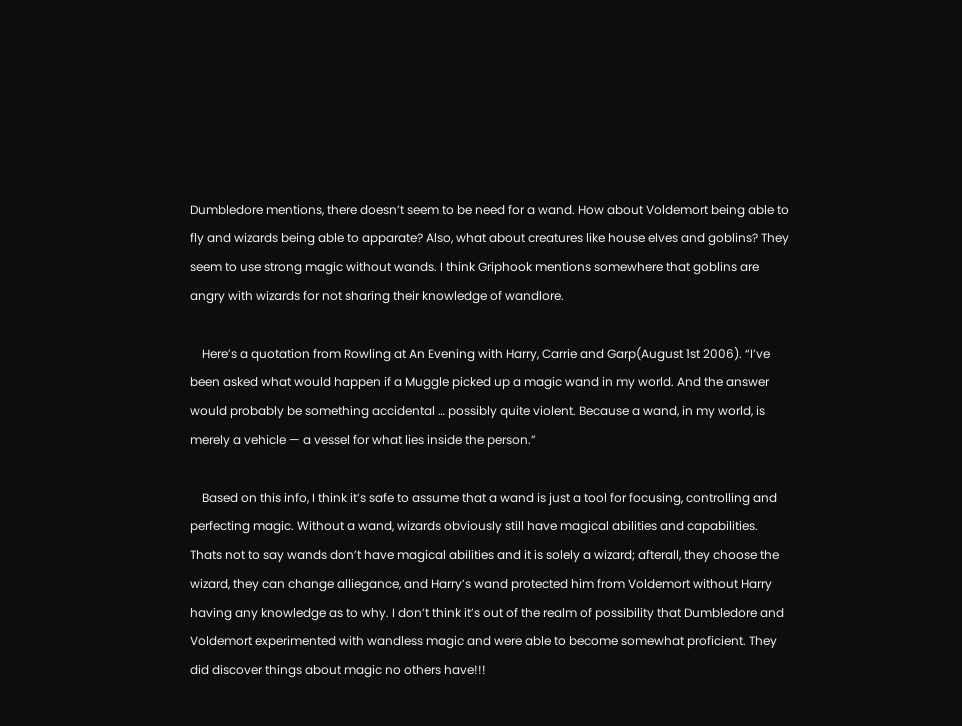Dumbledore mentions, there doesn’t seem to be need for a wand. How about Voldemort being able to fly and wizards being able to apparate? Also, what about creatures like house elves and goblins? They seem to use strong magic without wands. I think Griphook mentions somewhere that goblins are angry with wizards for not sharing their knowledge of wandlore.

    Here’s a quotation from Rowling at An Evening with Harry, Carrie and Garp(August 1st 2006). “I’ve been asked what would happen if a Muggle picked up a magic wand in my world. And the answer would probably be something accidental … possibly quite violent. Because a wand, in my world, is merely a vehicle — a vessel for what lies inside the person.”

    Based on this info, I think it’s safe to assume that a wand is just a tool for focusing, controlling and perfecting magic. Without a wand, wizards obviously still have magical abilities and capabilities. Thats not to say wands don’t have magical abilities and it is solely a wizard; afterall, they choose the wizard, they can change alliegance, and Harry’s wand protected him from Voldemort without Harry having any knowledge as to why. I don’t think it’s out of the realm of possibility that Dumbledore and Voldemort experimented with wandless magic and were able to become somewhat proficient. They did discover things about magic no others have!!!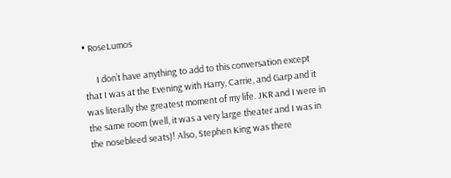• RoseLumos

      I don’t have anything to add to this conversation except that I was at the Evening with Harry, Carrie, and Garp and it was literally the greatest moment of my life. JKR and I were in the same room (well, it was a very large theater and I was in the nosebleed seats)! Also, Stephen King was there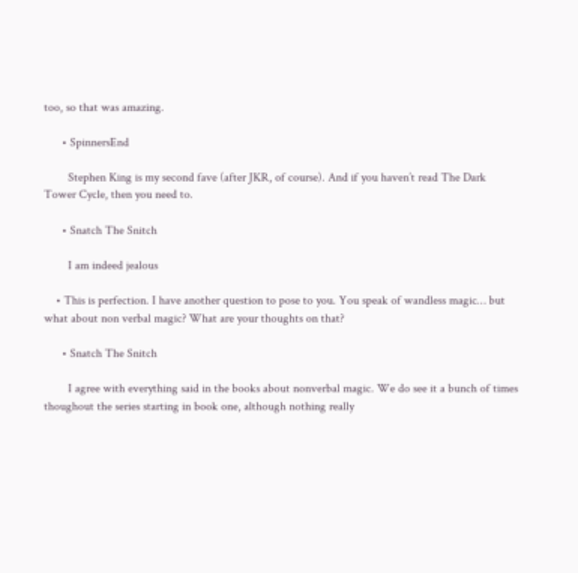too, so that was amazing.

      • SpinnersEnd

        Stephen King is my second fave (after JKR, of course). And if you haven’t read The Dark Tower Cycle, then you need to.

      • Snatch The Snitch

        I am indeed jealous

    • This is perfection. I have another question to pose to you. You speak of wandless magic… but what about non verbal magic? What are your thoughts on that?

      • Snatch The Snitch

        I agree with everything said in the books about nonverbal magic. We do see it a bunch of times thoughout the series starting in book one, although nothing really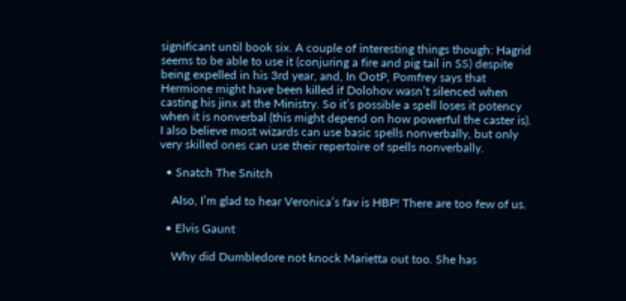significant until book six. A couple of interesting things though: Hagrid seems to be able to use it (conjuring a fire and pig tail in SS) despite being expelled in his 3rd year, and, In OotP, Pomfrey says that Hermione might have been killed if Dolohov wasn’t silenced when casting his jinx at the Ministry. So it’s possible a spell loses it potency when it is nonverbal (this might depend on how powerful the caster is). I also believe most wizards can use basic spells nonverbally, but only very skilled ones can use their repertoire of spells nonverbally.

  • Snatch The Snitch

    Also, I’m glad to hear Veronica’s fav is HBP! There are too few of us.

  • Elvis Gaunt

    Why did Dumbledore not knock Marietta out too. She has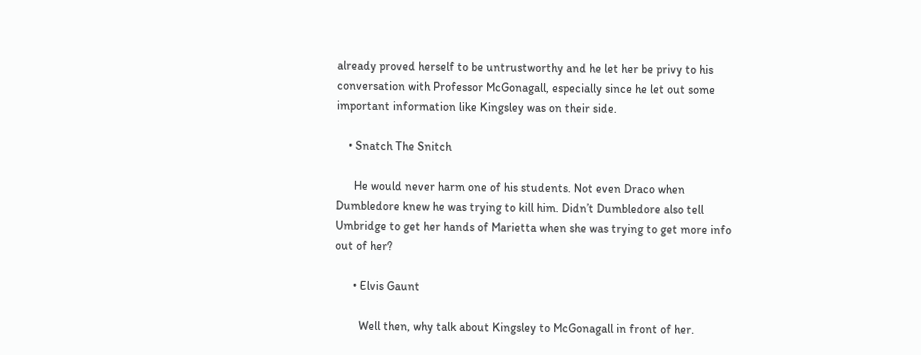already proved herself to be untrustworthy and he let her be privy to his conversation with Professor McGonagall, especially since he let out some important information like Kingsley was on their side.

    • Snatch The Snitch

      He would never harm one of his students. Not even Draco when Dumbledore knew he was trying to kill him. Didn’t Dumbledore also tell Umbridge to get her hands of Marietta when she was trying to get more info out of her?

      • Elvis Gaunt

        Well then, why talk about Kingsley to McGonagall in front of her.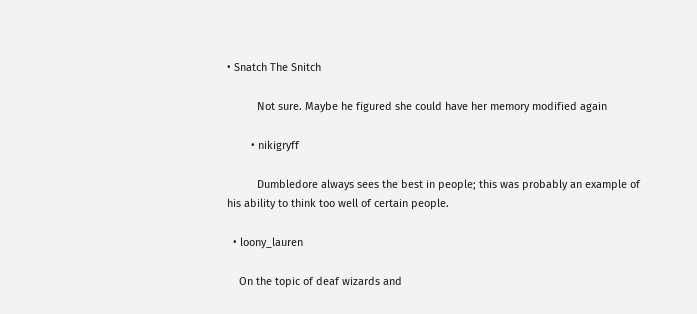• Snatch The Snitch

          Not sure. Maybe he figured she could have her memory modified again

        • nikigryff

          Dumbledore always sees the best in people; this was probably an example of his ability to think too well of certain people.

  • loony_lauren

    On the topic of deaf wizards and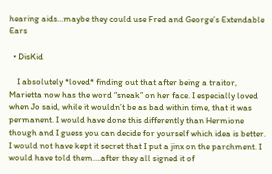hearing aids…maybe they could use Fred and George’s Extendable Ears

  • DisKid

    I absolutely *loved* finding out that after being a traitor, Marietta now has the word “sneak” on her face. I especially loved when Jo said, while it wouldn’t be as bad within time, that it was permanent. I would have done this differently than Hermione though and I guess you can decide for yourself which idea is better. I would not have kept it secret that I put a jinx on the parchment. I would have told them….after they all signed it of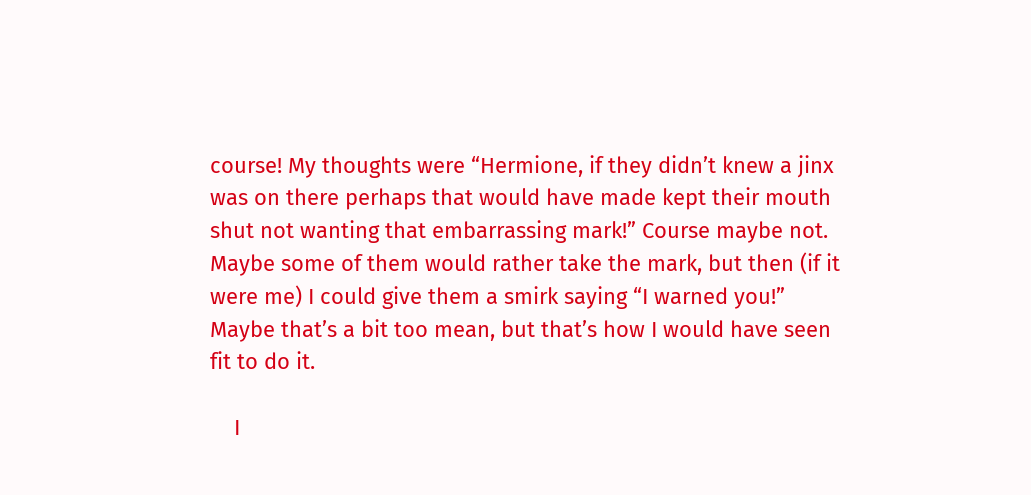course! My thoughts were “Hermione, if they didn’t knew a jinx was on there perhaps that would have made kept their mouth shut not wanting that embarrassing mark!” Course maybe not. Maybe some of them would rather take the mark, but then (if it were me) I could give them a smirk saying “I warned you!” Maybe that’s a bit too mean, but that’s how I would have seen fit to do it.

    I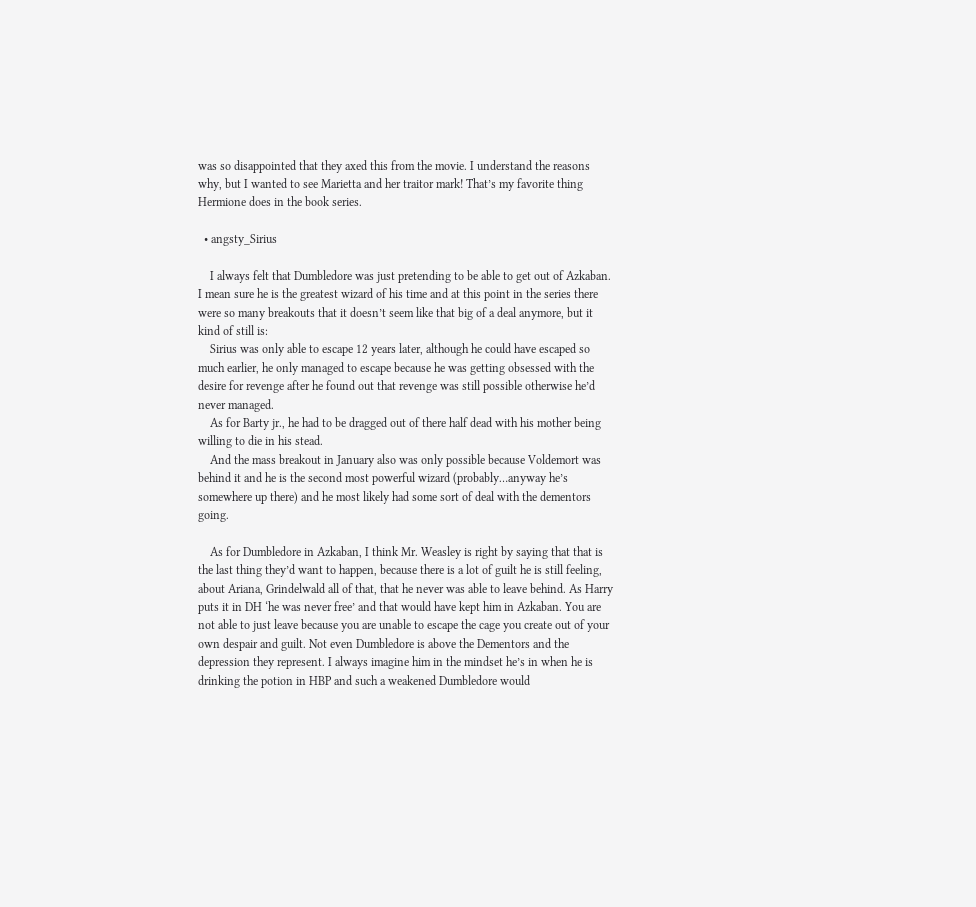was so disappointed that they axed this from the movie. I understand the reasons why, but I wanted to see Marietta and her traitor mark! That’s my favorite thing Hermione does in the book series.

  • angsty_Sirius

    I always felt that Dumbledore was just pretending to be able to get out of Azkaban. I mean sure he is the greatest wizard of his time and at this point in the series there were so many breakouts that it doesn’t seem like that big of a deal anymore, but it kind of still is:
    Sirius was only able to escape 12 years later, although he could have escaped so much earlier, he only managed to escape because he was getting obsessed with the desire for revenge after he found out that revenge was still possible otherwise he’d never managed.
    As for Barty jr., he had to be dragged out of there half dead with his mother being willing to die in his stead.
    And the mass breakout in January also was only possible because Voldemort was behind it and he is the second most powerful wizard (probably…anyway he’s somewhere up there) and he most likely had some sort of deal with the dementors going.

    As for Dumbledore in Azkaban, I think Mr. Weasley is right by saying that that is the last thing they’d want to happen, because there is a lot of guilt he is still feeling, about Ariana, Grindelwald all of that, that he never was able to leave behind. As Harry puts it in DH ‘he was never free’ and that would have kept him in Azkaban. You are not able to just leave because you are unable to escape the cage you create out of your own despair and guilt. Not even Dumbledore is above the Dementors and the depression they represent. I always imagine him in the mindset he’s in when he is drinking the potion in HBP and such a weakened Dumbledore would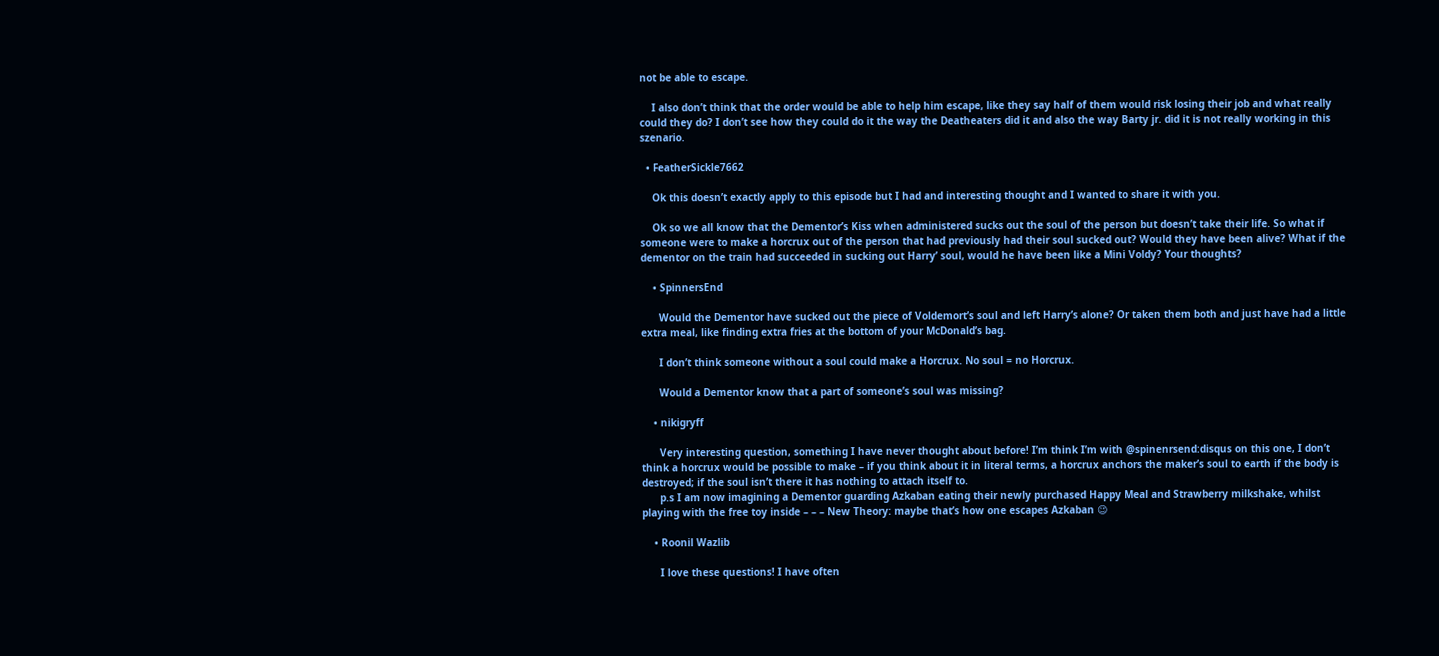not be able to escape.

    I also don’t think that the order would be able to help him escape, like they say half of them would risk losing their job and what really could they do? I don’t see how they could do it the way the Deatheaters did it and also the way Barty jr. did it is not really working in this szenario.

  • FeatherSickle7662

    Ok this doesn’t exactly apply to this episode but I had and interesting thought and I wanted to share it with you.

    Ok so we all know that the Dementor’s Kiss when administered sucks out the soul of the person but doesn’t take their life. So what if someone were to make a horcrux out of the person that had previously had their soul sucked out? Would they have been alive? What if the dementor on the train had succeeded in sucking out Harry’ soul, would he have been like a Mini Voldy? Your thoughts?

    • SpinnersEnd

      Would the Dementor have sucked out the piece of Voldemort’s soul and left Harry’s alone? Or taken them both and just have had a little extra meal, like finding extra fries at the bottom of your McDonald’s bag.

      I don’t think someone without a soul could make a Horcrux. No soul = no Horcrux.

      Would a Dementor know that a part of someone’s soul was missing?

    • nikigryff

      Very interesting question, something I have never thought about before! I’m think I’m with @spinenrsend:disqus on this one, I don’t think a horcrux would be possible to make – if you think about it in literal terms, a horcrux anchors the maker’s soul to earth if the body is destroyed; if the soul isn’t there it has nothing to attach itself to.
      p.s I am now imagining a Dementor guarding Azkaban eating their newly purchased Happy Meal and Strawberry milkshake, whilst playing with the free toy inside – – – New Theory: maybe that’s how one escapes Azkaban 😉

    • Roonil Wazlib

      I love these questions! I have often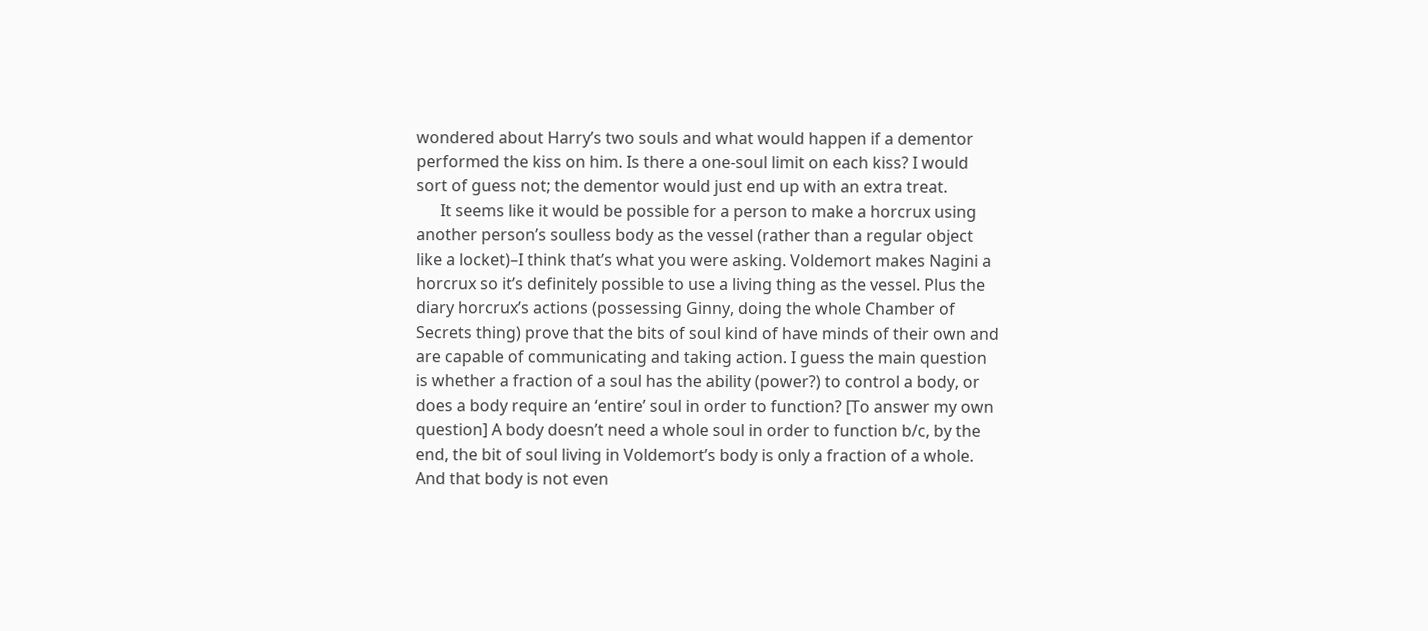wondered about Harry’s two souls and what would happen if a dementor performed the kiss on him. Is there a one-soul limit on each kiss? I would sort of guess not; the dementor would just end up with an extra treat.
      It seems like it would be possible for a person to make a horcrux using another person’s soulless body as the vessel (rather than a regular object like a locket)–I think that’s what you were asking. Voldemort makes Nagini a horcrux so it’s definitely possible to use a living thing as the vessel. Plus the diary horcrux’s actions (possessing Ginny, doing the whole Chamber of Secrets thing) prove that the bits of soul kind of have minds of their own and are capable of communicating and taking action. I guess the main question is whether a fraction of a soul has the ability (power?) to control a body, or does a body require an ‘entire’ soul in order to function? [To answer my own question] A body doesn’t need a whole soul in order to function b/c, by the end, the bit of soul living in Voldemort’s body is only a fraction of a whole. And that body is not even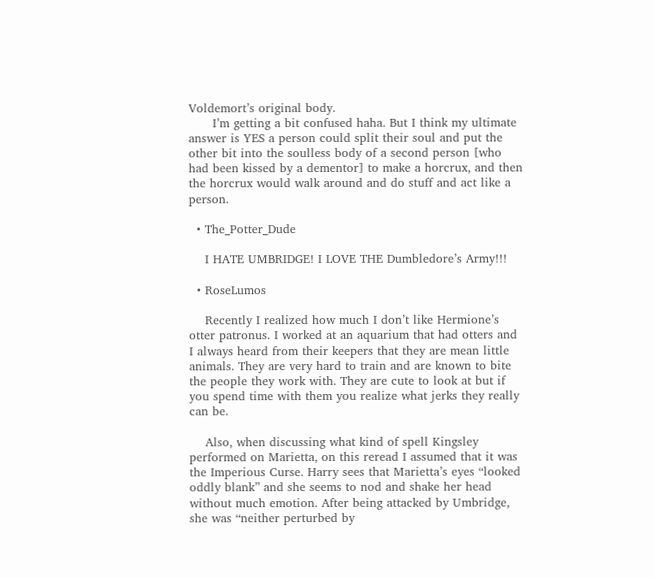Voldemort’s original body.
      I’m getting a bit confused haha. But I think my ultimate answer is YES a person could split their soul and put the other bit into the soulless body of a second person [who had been kissed by a dementor] to make a horcrux, and then the horcrux would walk around and do stuff and act like a person.

  • The_Potter_Dude

    I HATE UMBRIDGE! I LOVE THE Dumbledore’s Army!!!

  • RoseLumos

    Recently I realized how much I don’t like Hermione’s otter patronus. I worked at an aquarium that had otters and I always heard from their keepers that they are mean little animals. They are very hard to train and are known to bite the people they work with. They are cute to look at but if you spend time with them you realize what jerks they really can be.

    Also, when discussing what kind of spell Kingsley performed on Marietta, on this reread I assumed that it was the Imperious Curse. Harry sees that Marietta’s eyes “looked oddly blank” and she seems to nod and shake her head without much emotion. After being attacked by Umbridge, she was “neither perturbed by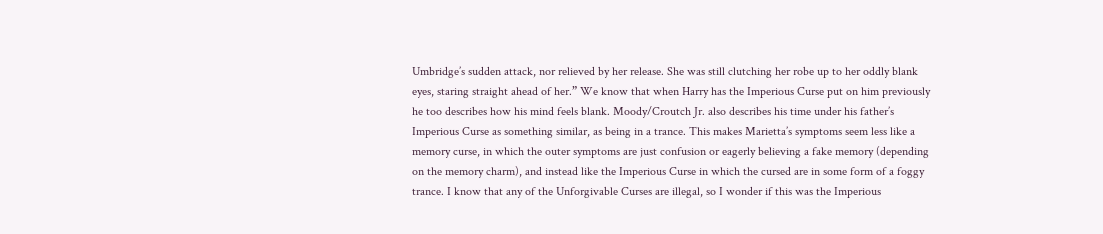Umbridge’s sudden attack, nor relieved by her release. She was still clutching her robe up to her oddly blank eyes, staring straight ahead of her.” We know that when Harry has the Imperious Curse put on him previously he too describes how his mind feels blank. Moody/Croutch Jr. also describes his time under his father’s Imperious Curse as something similar, as being in a trance. This makes Marietta’s symptoms seem less like a memory curse, in which the outer symptoms are just confusion or eagerly believing a fake memory (depending on the memory charm), and instead like the Imperious Curse in which the cursed are in some form of a foggy trance. I know that any of the Unforgivable Curses are illegal, so I wonder if this was the Imperious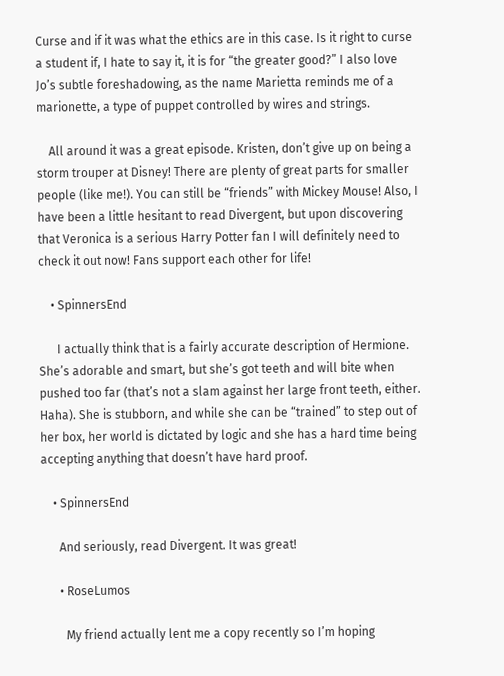Curse and if it was what the ethics are in this case. Is it right to curse a student if, I hate to say it, it is for “the greater good?” I also love Jo’s subtle foreshadowing, as the name Marietta reminds me of a marionette, a type of puppet controlled by wires and strings.

    All around it was a great episode. Kristen, don’t give up on being a storm trouper at Disney! There are plenty of great parts for smaller people (like me!). You can still be “friends” with Mickey Mouse! Also, I have been a little hesitant to read Divergent, but upon discovering that Veronica is a serious Harry Potter fan I will definitely need to check it out now! Fans support each other for life!

    • SpinnersEnd

      I actually think that is a fairly accurate description of Hermione. She’s adorable and smart, but she’s got teeth and will bite when pushed too far (that’s not a slam against her large front teeth, either. Haha). She is stubborn, and while she can be “trained” to step out of her box, her world is dictated by logic and she has a hard time being accepting anything that doesn’t have hard proof.

    • SpinnersEnd

      And seriously, read Divergent. It was great!

      • RoseLumos

        My friend actually lent me a copy recently so I’m hoping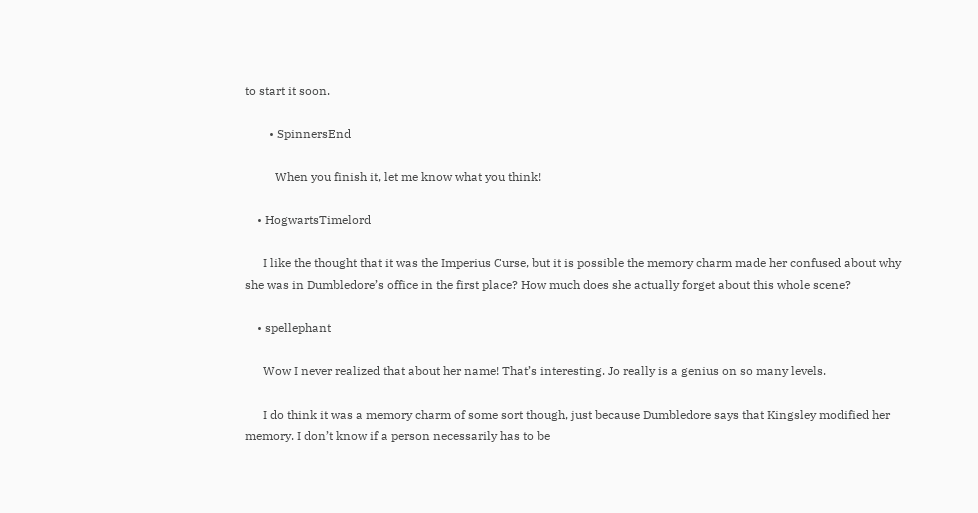to start it soon.

        • SpinnersEnd

          When you finish it, let me know what you think!

    • HogwartsTimelord

      I like the thought that it was the Imperius Curse, but it is possible the memory charm made her confused about why she was in Dumbledore’s office in the first place? How much does she actually forget about this whole scene?

    • spellephant

      Wow I never realized that about her name! That’s interesting. Jo really is a genius on so many levels.

      I do think it was a memory charm of some sort though, just because Dumbledore says that Kingsley modified her memory. I don’t know if a person necessarily has to be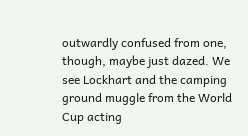outwardly confused from one, though, maybe just dazed. We see Lockhart and the camping ground muggle from the World Cup acting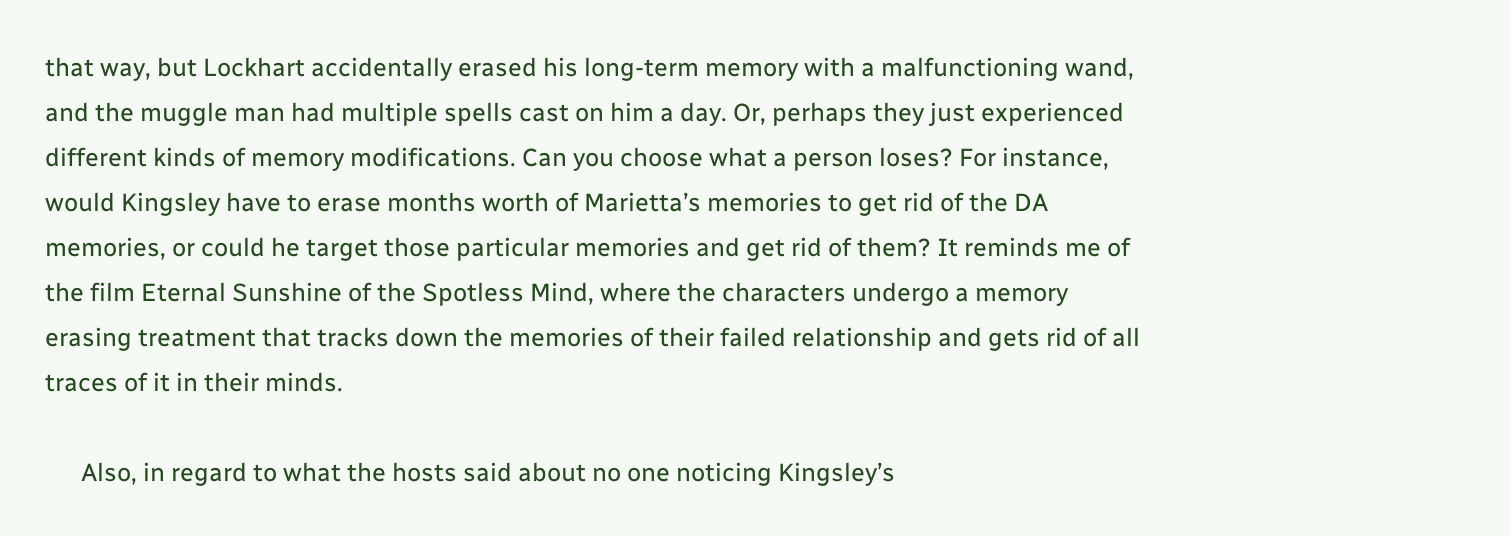that way, but Lockhart accidentally erased his long-term memory with a malfunctioning wand, and the muggle man had multiple spells cast on him a day. Or, perhaps they just experienced different kinds of memory modifications. Can you choose what a person loses? For instance, would Kingsley have to erase months worth of Marietta’s memories to get rid of the DA memories, or could he target those particular memories and get rid of them? It reminds me of the film Eternal Sunshine of the Spotless Mind, where the characters undergo a memory erasing treatment that tracks down the memories of their failed relationship and gets rid of all traces of it in their minds.

      Also, in regard to what the hosts said about no one noticing Kingsley’s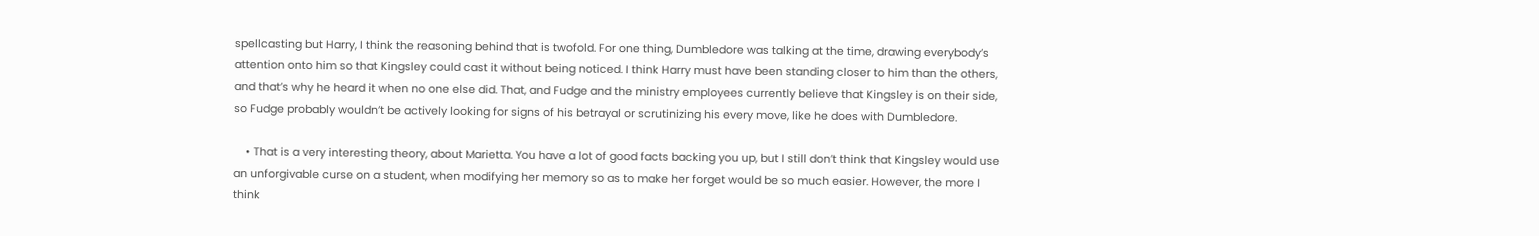spellcasting but Harry, I think the reasoning behind that is twofold. For one thing, Dumbledore was talking at the time, drawing everybody’s attention onto him so that Kingsley could cast it without being noticed. I think Harry must have been standing closer to him than the others, and that’s why he heard it when no one else did. That, and Fudge and the ministry employees currently believe that Kingsley is on their side, so Fudge probably wouldn’t be actively looking for signs of his betrayal or scrutinizing his every move, like he does with Dumbledore.

    • That is a very interesting theory, about Marietta. You have a lot of good facts backing you up, but I still don’t think that Kingsley would use an unforgivable curse on a student, when modifying her memory so as to make her forget would be so much easier. However, the more I think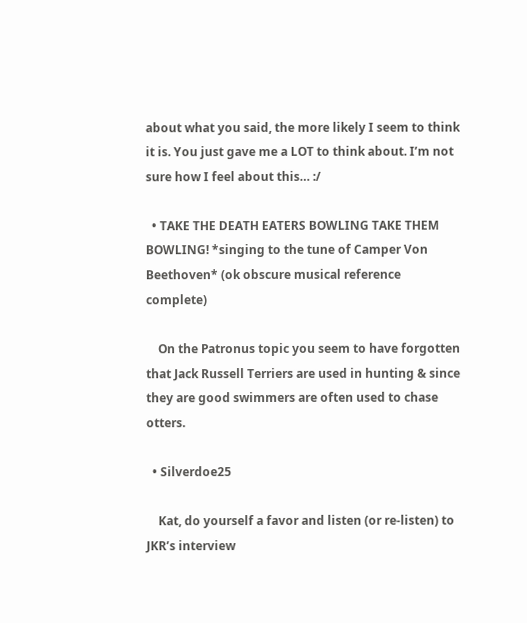about what you said, the more likely I seem to think it is. You just gave me a LOT to think about. I’m not sure how I feel about this… :/

  • TAKE THE DEATH EATERS BOWLING TAKE THEM BOWLING! *singing to the tune of Camper Von Beethoven* (ok obscure musical reference complete)

    On the Patronus topic you seem to have forgotten that Jack Russell Terriers are used in hunting & since they are good swimmers are often used to chase otters.

  • Silverdoe25

    Kat, do yourself a favor and listen (or re-listen) to JKR’s interview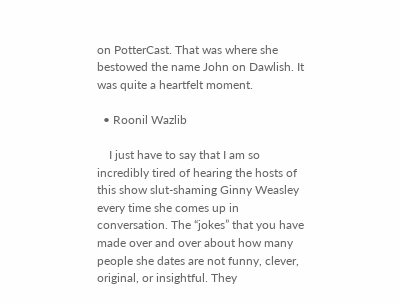on PotterCast. That was where she bestowed the name John on Dawlish. It was quite a heartfelt moment.

  • Roonil Wazlib

    I just have to say that I am so incredibly tired of hearing the hosts of this show slut-shaming Ginny Weasley every time she comes up in conversation. The “jokes” that you have made over and over about how many people she dates are not funny, clever, original, or insightful. They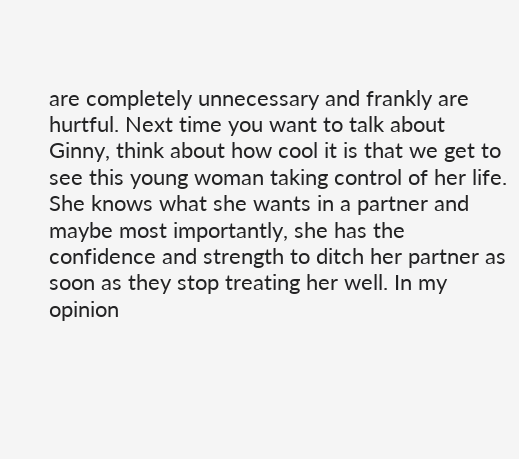are completely unnecessary and frankly are hurtful. Next time you want to talk about Ginny, think about how cool it is that we get to see this young woman taking control of her life. She knows what she wants in a partner and maybe most importantly, she has the confidence and strength to ditch her partner as soon as they stop treating her well. In my opinion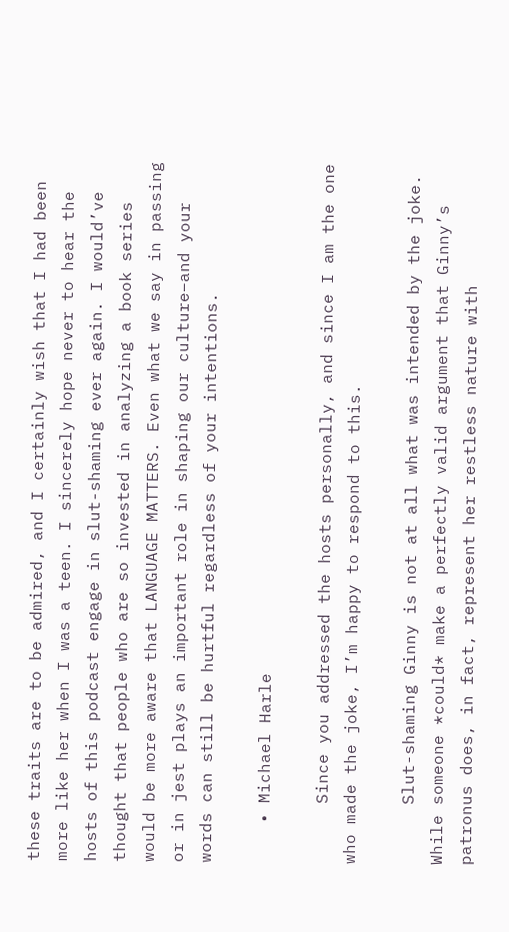these traits are to be admired, and I certainly wish that I had been more like her when I was a teen. I sincerely hope never to hear the hosts of this podcast engage in slut-shaming ever again. I would’ve thought that people who are so invested in analyzing a book series would be more aware that LANGUAGE MATTERS. Even what we say in passing or in jest plays an important role in shaping our culture–and your words can still be hurtful regardless of your intentions.

    • Michael Harle

      Since you addressed the hosts personally, and since I am the one who made the joke, I’m happy to respond to this.

      Slut-shaming Ginny is not at all what was intended by the joke. While someone *could* make a perfectly valid argument that Ginny’s patronus does, in fact, represent her restless nature with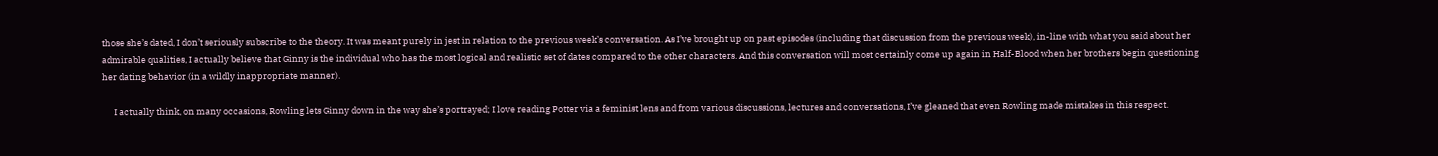those she’s dated, I don’t seriously subscribe to the theory. It was meant purely in jest in relation to the previous week’s conversation. As I’ve brought up on past episodes (including that discussion from the previous week), in-line with what you said about her admirable qualities, I actually believe that Ginny is the individual who has the most logical and realistic set of dates compared to the other characters. And this conversation will most certainly come up again in Half-Blood when her brothers begin questioning her dating behavior (in a wildly inappropriate manner).

      I actually think, on many occasions, Rowling lets Ginny down in the way she’s portrayed; I love reading Potter via a feminist lens and from various discussions, lectures and conversations, I’ve gleaned that even Rowling made mistakes in this respect.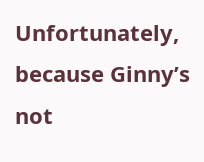Unfortunately, because Ginny’s not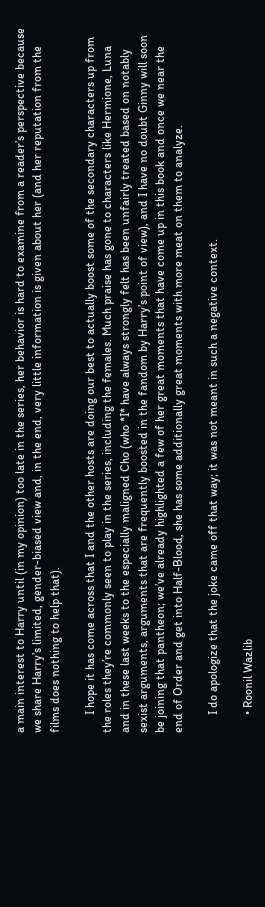a main interest to Harry until (in my opinion) too late in the series, her behavior is hard to examine from a reader’s perspective because we share Harry’s limited, gender-biased view and, in the end, very little information is given about her (and her reputation from the films does nothing to help that).

      I hope it has come across that I and the other hosts are doing our best to actually boost some of the secondary characters up from the roles they’re commonly seen to play in the series, including the females. Much praise has gone to characters like Hermione, Luna and in these last weeks to the especially maligned Cho (who *I* have always strongly felt has been unfairly treated based on notably sexist arguments, arguments that are frequently boosted in the fandom by Harry’s point of view), and I have no doubt Ginny will soon be joining that pantheon; we’ve already highlighted a few of her great moments that have come up in this book and once we near the end of Order and get into Half-Blood, she has some additionally great moments with more meat on them to analyze.

      I do apologize that the joke came off that way; it was not meant in such a negative context.

      • Roonil Wazlib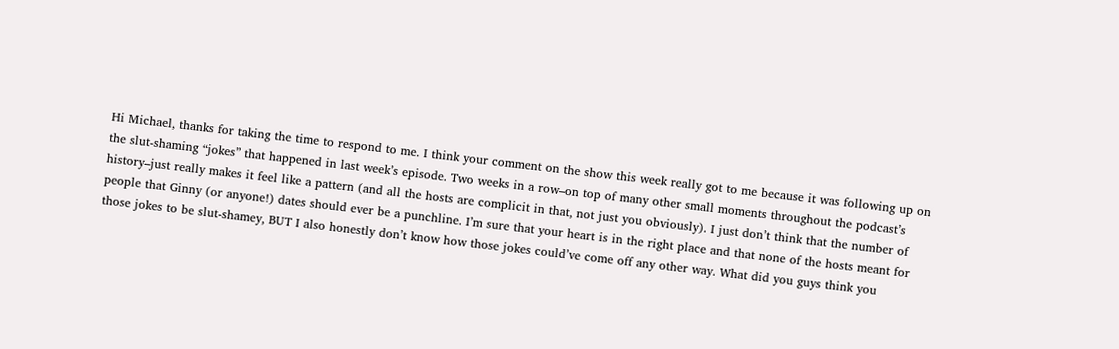Hi Michael, thanks for taking the time to respond to me. I think your comment on the show this week really got to me because it was following up on the slut-shaming “jokes” that happened in last week’s episode. Two weeks in a row–on top of many other small moments throughout the podcast’s history–just really makes it feel like a pattern (and all the hosts are complicit in that, not just you obviously). I just don’t think that the number of people that Ginny (or anyone!) dates should ever be a punchline. I’m sure that your heart is in the right place and that none of the hosts meant for those jokes to be slut-shamey, BUT I also honestly don’t know how those jokes could’ve come off any other way. What did you guys think you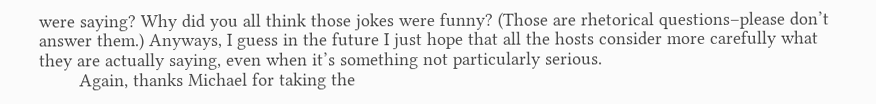were saying? Why did you all think those jokes were funny? (Those are rhetorical questions–please don’t answer them.) Anyways, I guess in the future I just hope that all the hosts consider more carefully what they are actually saying, even when it’s something not particularly serious.
        Again, thanks Michael for taking the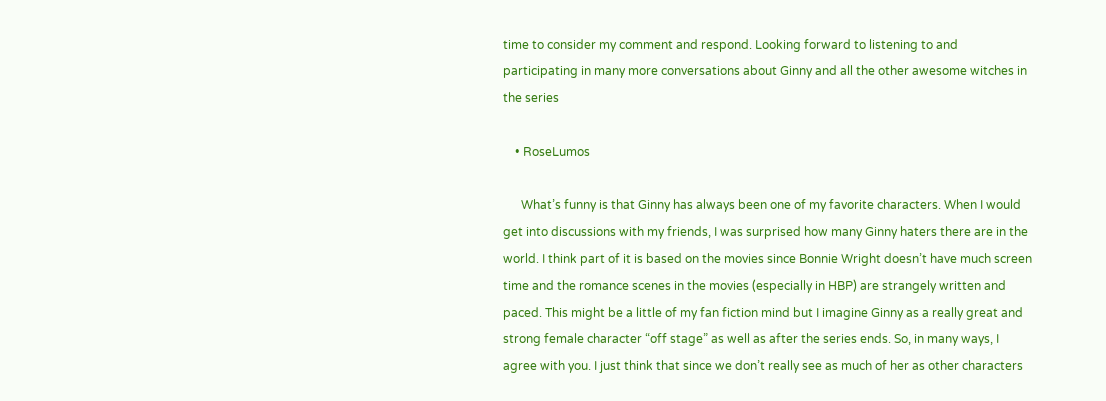time to consider my comment and respond. Looking forward to listening to and participating in many more conversations about Ginny and all the other awesome witches in the series

    • RoseLumos

      What’s funny is that Ginny has always been one of my favorite characters. When I would get into discussions with my friends, I was surprised how many Ginny haters there are in the world. I think part of it is based on the movies since Bonnie Wright doesn’t have much screen time and the romance scenes in the movies (especially in HBP) are strangely written and paced. This might be a little of my fan fiction mind but I imagine Ginny as a really great and strong female character “off stage” as well as after the series ends. So, in many ways, I agree with you. I just think that since we don’t really see as much of her as other characters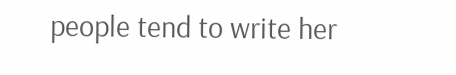people tend to write her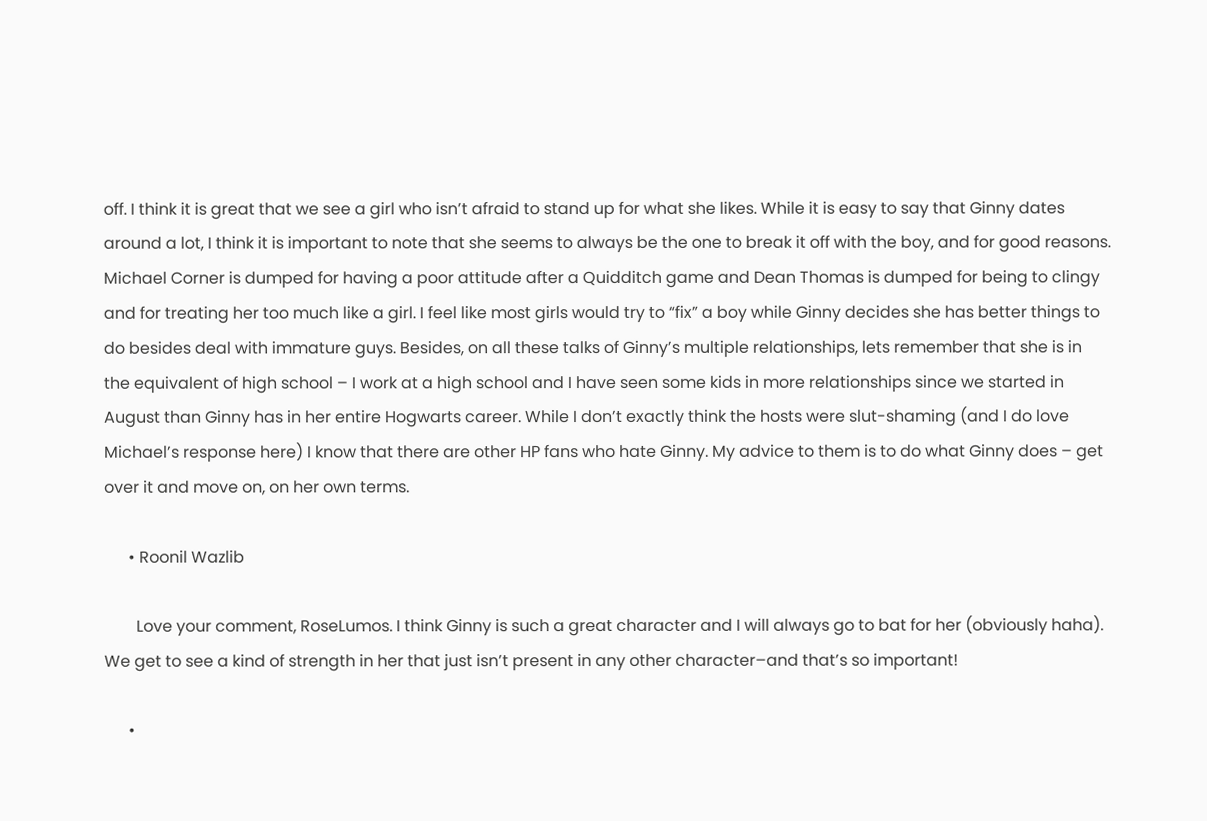off. I think it is great that we see a girl who isn’t afraid to stand up for what she likes. While it is easy to say that Ginny dates around a lot, I think it is important to note that she seems to always be the one to break it off with the boy, and for good reasons. Michael Corner is dumped for having a poor attitude after a Quidditch game and Dean Thomas is dumped for being to clingy and for treating her too much like a girl. I feel like most girls would try to “fix” a boy while Ginny decides she has better things to do besides deal with immature guys. Besides, on all these talks of Ginny’s multiple relationships, lets remember that she is in the equivalent of high school – I work at a high school and I have seen some kids in more relationships since we started in August than Ginny has in her entire Hogwarts career. While I don’t exactly think the hosts were slut-shaming (and I do love Michael’s response here) I know that there are other HP fans who hate Ginny. My advice to them is to do what Ginny does – get over it and move on, on her own terms.

      • Roonil Wazlib

        Love your comment, RoseLumos. I think Ginny is such a great character and I will always go to bat for her (obviously haha). We get to see a kind of strength in her that just isn’t present in any other character–and that’s so important!

      •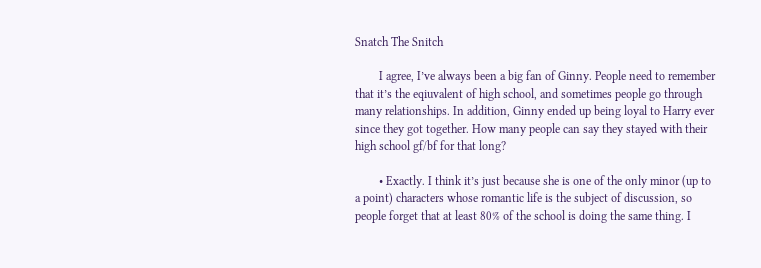Snatch The Snitch

        I agree, I’ve always been a big fan of Ginny. People need to remember that it’s the eqiuvalent of high school, and sometimes people go through many relationships. In addition, Ginny ended up being loyal to Harry ever since they got together. How many people can say they stayed with their high school gf/bf for that long?

        • Exactly. I think it’s just because she is one of the only minor (up to a point) characters whose romantic life is the subject of discussion, so people forget that at least 80% of the school is doing the same thing. I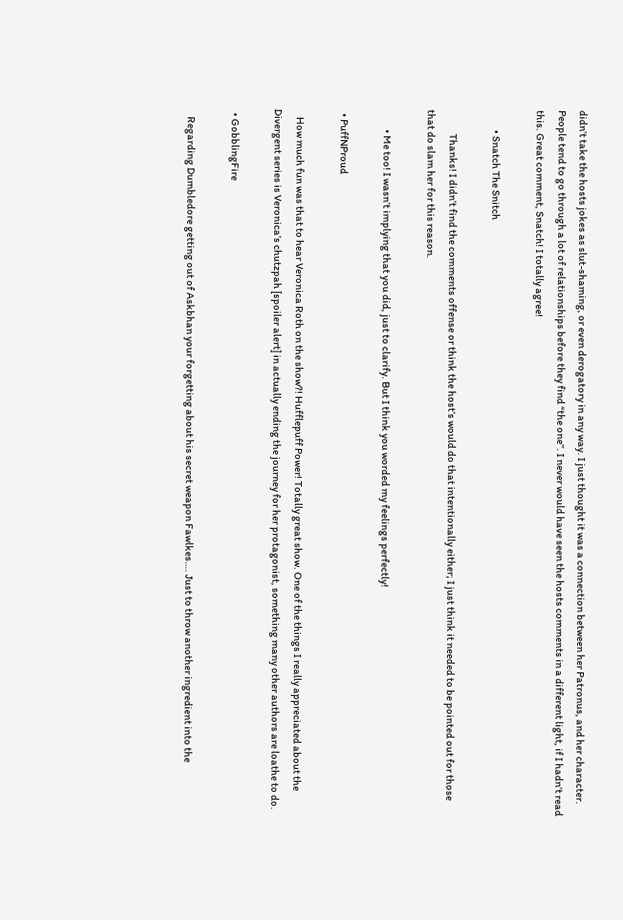didn’t take the hosts jokes as slut-shaming, or even derogatory in any way. I just thought it was a connection between her Patronus, and her character. People tend to go through a lot of relationships before they find “the one”. I never would have seen the hosts comments in a different light, if I hadn’t read this. Great comment, Snatch! I totally agree!

          • Snatch The Snitch

            Thanks! I didn’t find the comments offense or think the host’s would do that intentionally either; I just think it needed to be pointed out for those that do slam her for this reason.

          • Me too! I wasn’t implying that you did, just to clarify. But I think you worded my feelings perfectly!

  • PuffNProud

    How much fun was that to hear Veronica Roth on the show?! Hufflepuff Power! Totally great show. One of the things I really appreciated about the Divergent series is Veronica’s chutzpah [spoiler alert] in actually ending the journey for her protagonist, something many other authors are loathe to do.

  • GobblingFire

    Regarding Dumbledore getting out of Askbhan your forgetting about his secret weapon Fawlkes…. Just to throw another ingredient into the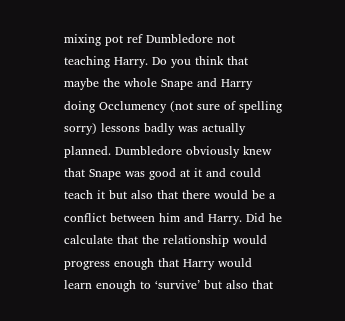mixing pot ref Dumbledore not teaching Harry. Do you think that maybe the whole Snape and Harry doing Occlumency (not sure of spelling sorry) lessons badly was actually planned. Dumbledore obviously knew that Snape was good at it and could teach it but also that there would be a conflict between him and Harry. Did he calculate that the relationship would progress enough that Harry would learn enough to ‘survive’ but also that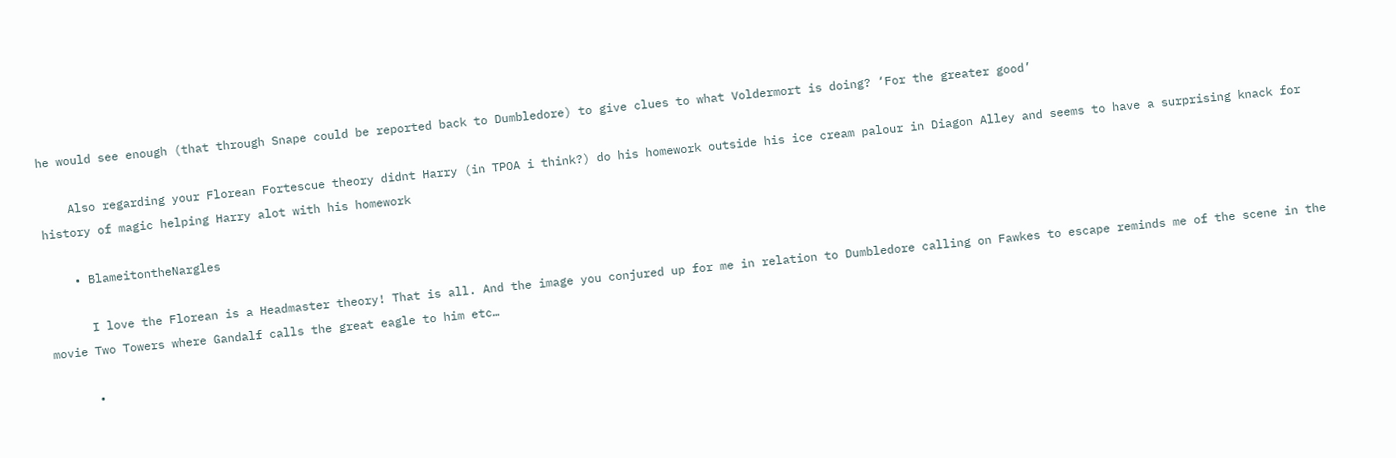he would see enough (that through Snape could be reported back to Dumbledore) to give clues to what Voldermort is doing? ‘For the greater good’

    Also regarding your Florean Fortescue theory didnt Harry (in TPOA i think?) do his homework outside his ice cream palour in Diagon Alley and seems to have a surprising knack for history of magic helping Harry alot with his homework

    • BlameitontheNargles

      I love the Florean is a Headmaster theory! That is all. And the image you conjured up for me in relation to Dumbledore calling on Fawkes to escape reminds me of the scene in the movie Two Towers where Gandalf calls the great eagle to him etc…

      •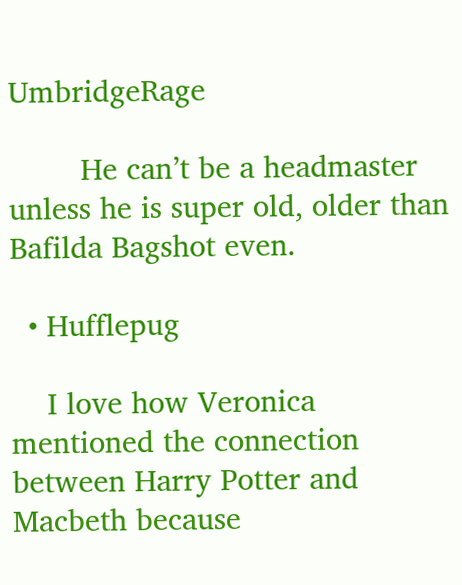UmbridgeRage

        He can’t be a headmaster unless he is super old, older than Bafilda Bagshot even.

  • Hufflepug

    I love how Veronica mentioned the connection between Harry Potter and Macbeth because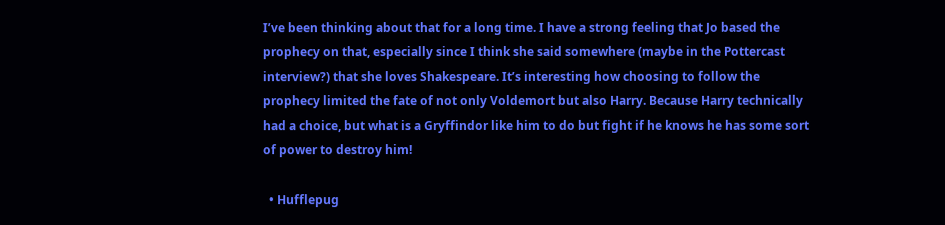I’ve been thinking about that for a long time. I have a strong feeling that Jo based the prophecy on that, especially since I think she said somewhere (maybe in the Pottercast interview?) that she loves Shakespeare. It’s interesting how choosing to follow the prophecy limited the fate of not only Voldemort but also Harry. Because Harry technically had a choice, but what is a Gryffindor like him to do but fight if he knows he has some sort of power to destroy him!

  • Hufflepug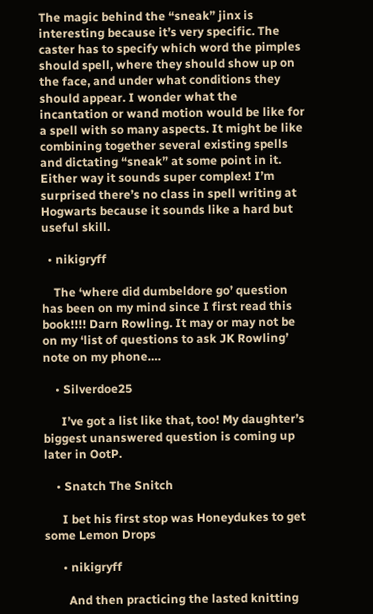The magic behind the “sneak” jinx is interesting because it’s very specific. The caster has to specify which word the pimples should spell, where they should show up on the face, and under what conditions they should appear. I wonder what the incantation or wand motion would be like for a spell with so many aspects. It might be like combining together several existing spells and dictating “sneak” at some point in it. Either way it sounds super complex! I’m surprised there’s no class in spell writing at Hogwarts because it sounds like a hard but useful skill.

  • nikigryff

    The ‘where did dumbeldore go’ question has been on my mind since I first read this book!!!! Darn Rowling. It may or may not be on my ‘list of questions to ask JK Rowling’ note on my phone….

    • Silverdoe25

      I’ve got a list like that, too! My daughter’s biggest unanswered question is coming up later in OotP.

    • Snatch The Snitch

      I bet his first stop was Honeydukes to get some Lemon Drops

      • nikigryff

        And then practicing the lasted knitting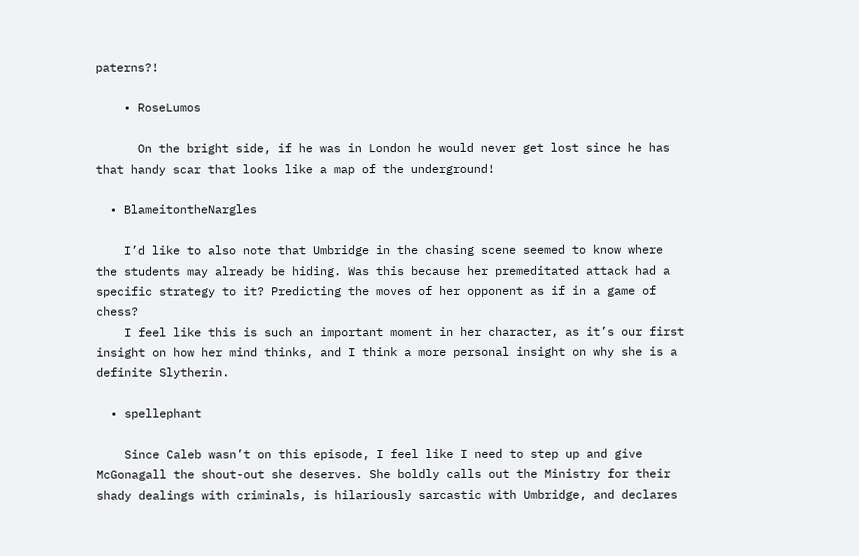paterns?!

    • RoseLumos

      On the bright side, if he was in London he would never get lost since he has that handy scar that looks like a map of the underground!

  • BlameitontheNargles

    I’d like to also note that Umbridge in the chasing scene seemed to know where the students may already be hiding. Was this because her premeditated attack had a specific strategy to it? Predicting the moves of her opponent as if in a game of chess?
    I feel like this is such an important moment in her character, as it’s our first insight on how her mind thinks, and I think a more personal insight on why she is a definite Slytherin.

  • spellephant

    Since Caleb wasn’t on this episode, I feel like I need to step up and give McGonagall the shout-out she deserves. She boldly calls out the Ministry for their shady dealings with criminals, is hilariously sarcastic with Umbridge, and declares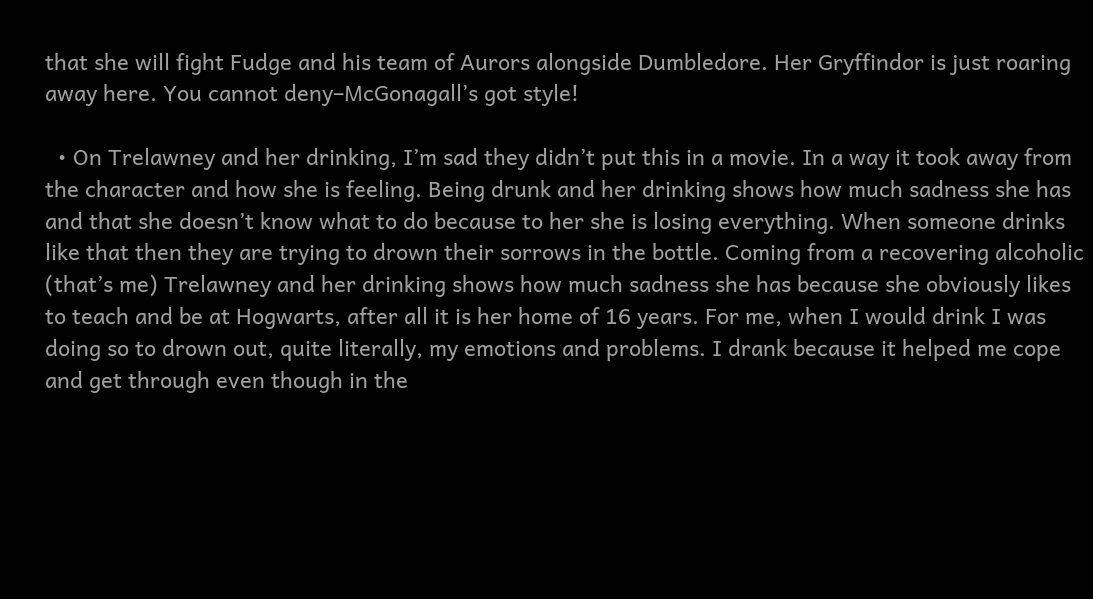that she will fight Fudge and his team of Aurors alongside Dumbledore. Her Gryffindor is just roaring away here. You cannot deny–McGonagall’s got style!

  • On Trelawney and her drinking, I’m sad they didn’t put this in a movie. In a way it took away from the character and how she is feeling. Being drunk and her drinking shows how much sadness she has and that she doesn’t know what to do because to her she is losing everything. When someone drinks like that then they are trying to drown their sorrows in the bottle. Coming from a recovering alcoholic (that’s me) Trelawney and her drinking shows how much sadness she has because she obviously likes to teach and be at Hogwarts, after all it is her home of 16 years. For me, when I would drink I was doing so to drown out, quite literally, my emotions and problems. I drank because it helped me cope and get through even though in the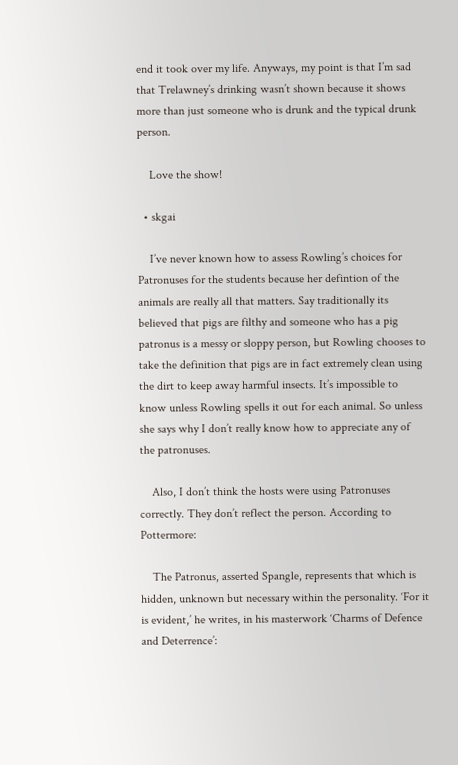end it took over my life. Anyways, my point is that I’m sad that Trelawney’s drinking wasn’t shown because it shows more than just someone who is drunk and the typical drunk person.

    Love the show!

  • skgai

    I’ve never known how to assess Rowling’s choices for Patronuses for the students because her defintion of the animals are really all that matters. Say traditionally its believed that pigs are filthy and someone who has a pig patronus is a messy or sloppy person, but Rowling chooses to take the definition that pigs are in fact extremely clean using the dirt to keep away harmful insects. It’s impossible to know unless Rowling spells it out for each animal. So unless she says why I don’t really know how to appreciate any of the patronuses.

    Also, I don’t think the hosts were using Patronuses correctly. They don’t reflect the person. According to Pottermore:

    The Patronus, asserted Spangle, represents that which is hidden, unknown but necessary within the personality. ‘For it is evident,’ he writes, in his masterwork ‘Charms of Defence and Deterrence’: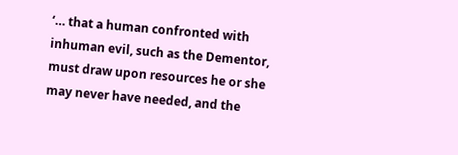‘… that a human confronted with inhuman evil, such as the Dementor, must draw upon resources he or she may never have needed, and the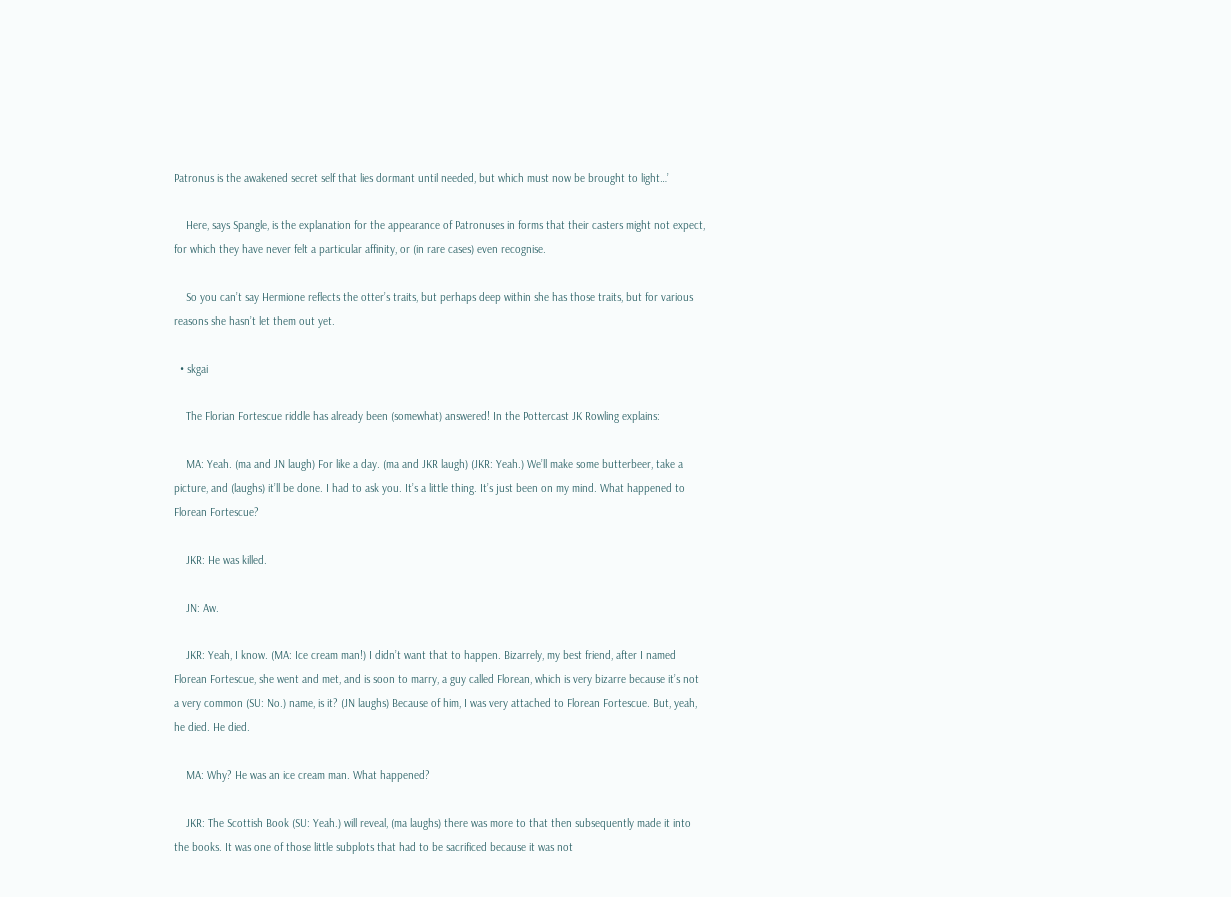Patronus is the awakened secret self that lies dormant until needed, but which must now be brought to light…’

    Here, says Spangle, is the explanation for the appearance of Patronuses in forms that their casters might not expect, for which they have never felt a particular affinity, or (in rare cases) even recognise.

    So you can’t say Hermione reflects the otter’s traits, but perhaps deep within she has those traits, but for various reasons she hasn’t let them out yet.

  • skgai

    The Florian Fortescue riddle has already been (somewhat) answered! In the Pottercast JK Rowling explains:

    MA: Yeah. (ma and JN laugh) For like a day. (ma and JKR laugh) (JKR: Yeah.) We’ll make some butterbeer, take a picture, and (laughs) it’ll be done. I had to ask you. It’s a little thing. It’s just been on my mind. What happened to Florean Fortescue?

    JKR: He was killed.

    JN: Aw.

    JKR: Yeah, I know. (MA: Ice cream man!) I didn’t want that to happen. Bizarrely, my best friend, after I named Florean Fortescue, she went and met, and is soon to marry, a guy called Florean, which is very bizarre because it’s not a very common (SU: No.) name, is it? (JN laughs) Because of him, I was very attached to Florean Fortescue. But, yeah, he died. He died.

    MA: Why? He was an ice cream man. What happened?

    JKR: The Scottish Book (SU: Yeah.) will reveal, (ma laughs) there was more to that then subsequently made it into the books. It was one of those little subplots that had to be sacrificed because it was not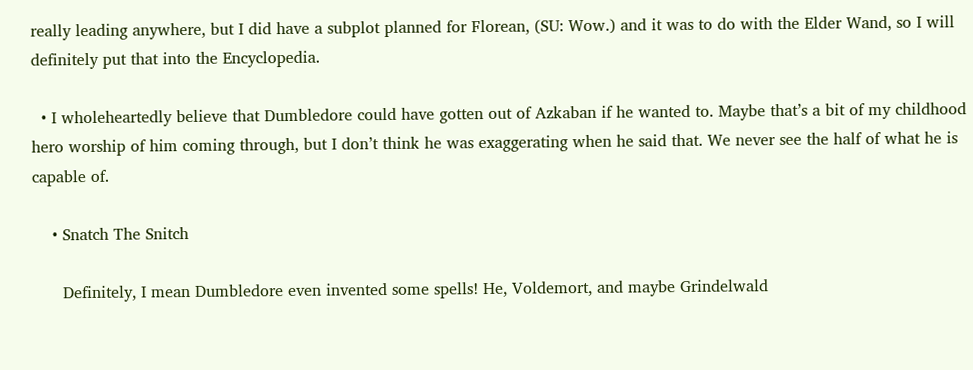really leading anywhere, but I did have a subplot planned for Florean, (SU: Wow.) and it was to do with the Elder Wand, so I will definitely put that into the Encyclopedia.

  • I wholeheartedly believe that Dumbledore could have gotten out of Azkaban if he wanted to. Maybe that’s a bit of my childhood hero worship of him coming through, but I don’t think he was exaggerating when he said that. We never see the half of what he is capable of.

    • Snatch The Snitch

      Definitely, I mean Dumbledore even invented some spells! He, Voldemort, and maybe Grindelwald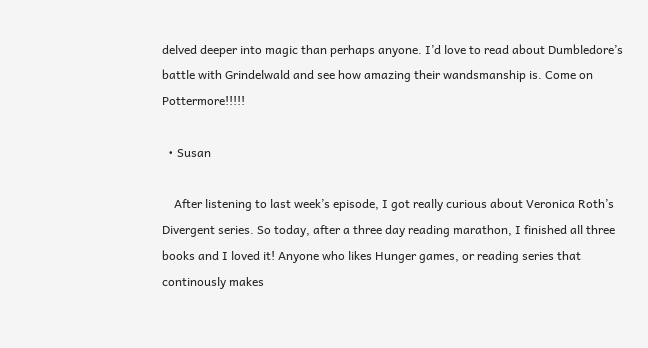delved deeper into magic than perhaps anyone. I’d love to read about Dumbledore’s battle with Grindelwald and see how amazing their wandsmanship is. Come on Pottermore!!!!!

  • Susan

    After listening to last week’s episode, I got really curious about Veronica Roth’s Divergent series. So today, after a three day reading marathon, I finished all three books and I loved it! Anyone who likes Hunger games, or reading series that continously makes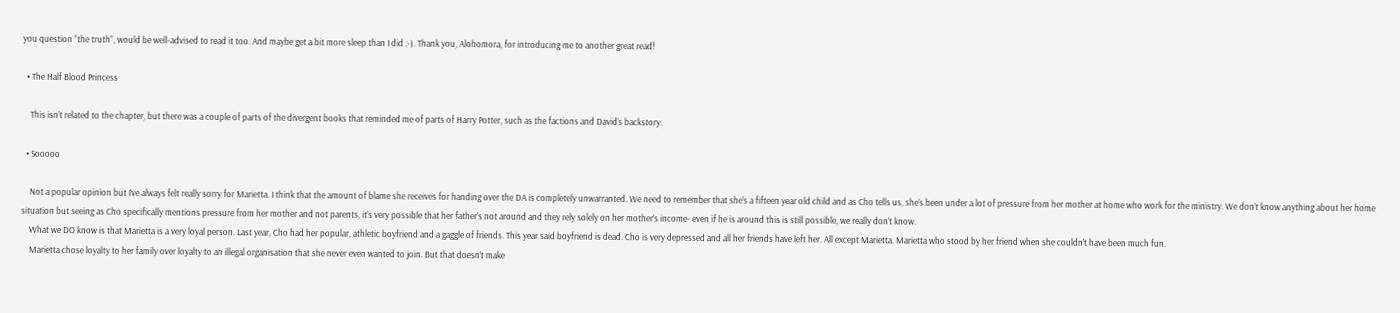you question “the truth”, would be well-advised to read it too. And maybe get a bit more sleep than I did :-). Thank you, Alohomora, for introducing me to another great read!

  • The Half Blood Princess

    This isn’t related to the chapter, but there was a couple of parts of the divergent books that reminded me of parts of Harry Potter, such as the factions and David’s backstory.

  • Sooooo

    Not a popular opinion but I’ve always felt really sorry for Marietta. I think that the amount of blame she receives for handing over the DA is completely unwarranted. We need to remember that she’s a fifteen year old child and as Cho tells us, she’s been under a lot of pressure from her mother at home who work for the ministry. We don’t know anything about her home situation but seeing as Cho specifically mentions pressure from her mother and not parents, it’s very possible that her father’s not around and they rely solely on her mother’s income- even if he is around this is still possible, we really don’t know.
    What we DO know is that Marietta is a very loyal person. Last year, Cho had her popular, athletic boyfriend and a gaggle of friends. This year said boyfriend is dead. Cho is very depressed and all her friends have left her. All except Marietta. Marietta who stood by her friend when she couldn’t have been much fun.
    Marietta chose loyalty to her family over loyalty to an illegal organisation that she never even wanted to join. But that doesn’t make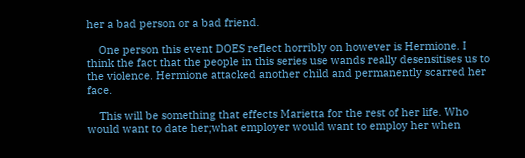her a bad person or a bad friend.

    One person this event DOES reflect horribly on however is Hermione. I think the fact that the people in this series use wands really desensitises us to the violence. Hermione attacked another child and permanently scarred her face.

    This will be something that effects Marietta for the rest of her life. Who would want to date her;what employer would want to employ her when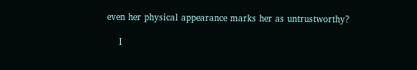even her physical appearance marks her as untrustworthy?

    I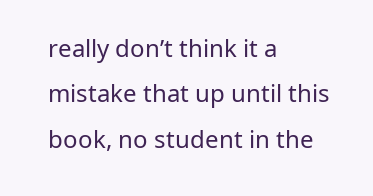really don’t think it a mistake that up until this book, no student in the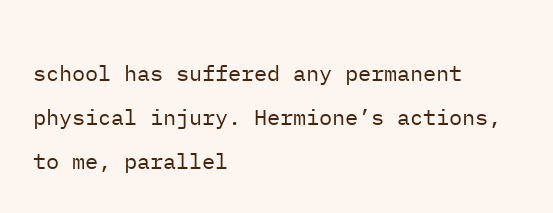school has suffered any permanent physical injury. Hermione’s actions, to me, parallel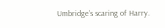Umbridge’s scaring of Harry.